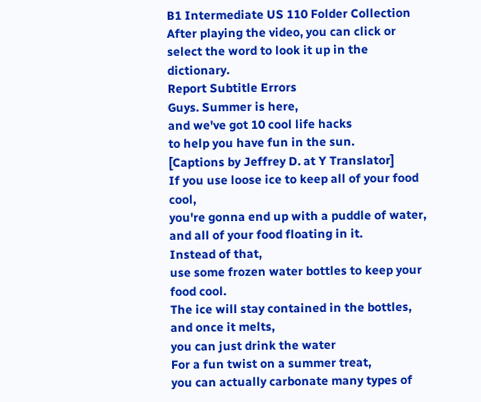B1 Intermediate US 110 Folder Collection
After playing the video, you can click or select the word to look it up in the dictionary.
Report Subtitle Errors
Guys. Summer is here,
and we've got 10 cool life hacks
to help you have fun in the sun.
[Captions by Jeffrey D. at Y Translator]
If you use loose ice to keep all of your food cool,
you're gonna end up with a puddle of water,
and all of your food floating in it.
Instead of that,
use some frozen water bottles to keep your food cool.
The ice will stay contained in the bottles,
and once it melts,
you can just drink the water
For a fun twist on a summer treat,
you can actually carbonate many types of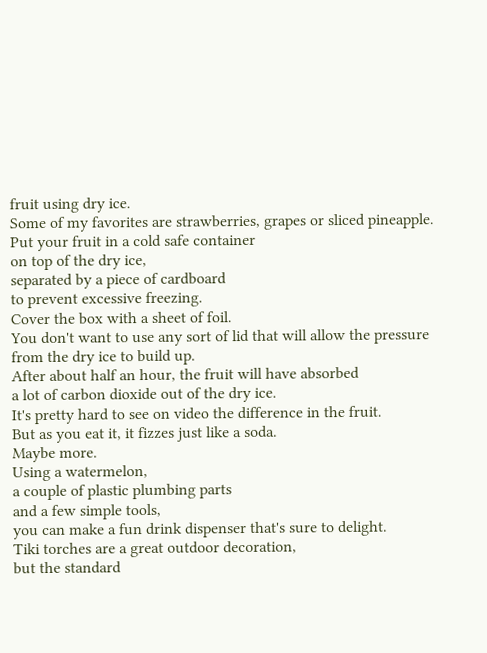fruit using dry ice.
Some of my favorites are strawberries, grapes or sliced pineapple.
Put your fruit in a cold safe container
on top of the dry ice,
separated by a piece of cardboard
to prevent excessive freezing.
Cover the box with a sheet of foil.
You don't want to use any sort of lid that will allow the pressure
from the dry ice to build up.
After about half an hour, the fruit will have absorbed
a lot of carbon dioxide out of the dry ice.
It's pretty hard to see on video the difference in the fruit.
But as you eat it, it fizzes just like a soda.
Maybe more.
Using a watermelon,
a couple of plastic plumbing parts
and a few simple tools,
you can make a fun drink dispenser that's sure to delight.
Tiki torches are a great outdoor decoration,
but the standard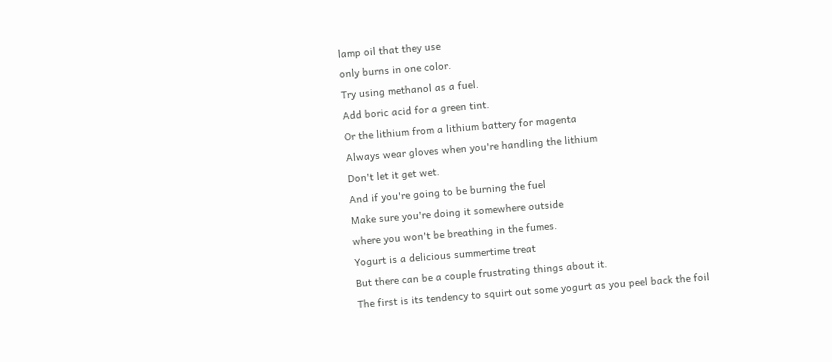lamp oil that they use
only burns in one color.
Try using methanol as a fuel.
Add boric acid for a green tint.
Or the lithium from a lithium battery for magenta
Always wear gloves when you're handling the lithium
Don't let it get wet.
And if you're going to be burning the fuel
Make sure you're doing it somewhere outside
where you won't be breathing in the fumes.
Yogurt is a delicious summertime treat
But there can be a couple frustrating things about it.
The first is its tendency to squirt out some yogurt as you peel back the foil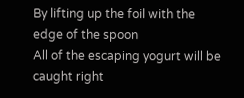By lifting up the foil with the edge of the spoon
All of the escaping yogurt will be caught right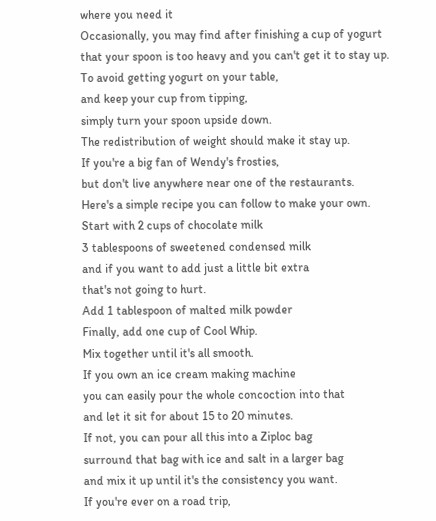where you need it
Occasionally, you may find after finishing a cup of yogurt
that your spoon is too heavy and you can't get it to stay up.
To avoid getting yogurt on your table,
and keep your cup from tipping,
simply turn your spoon upside down.
The redistribution of weight should make it stay up.
If you're a big fan of Wendy's frosties,
but don't live anywhere near one of the restaurants.
Here's a simple recipe you can follow to make your own.
Start with 2 cups of chocolate milk
3 tablespoons of sweetened condensed milk
and if you want to add just a little bit extra
that's not going to hurt.
Add 1 tablespoon of malted milk powder
Finally, add one cup of Cool Whip.
Mix together until it's all smooth.
If you own an ice cream making machine
you can easily pour the whole concoction into that
and let it sit for about 15 to 20 minutes.
If not, you can pour all this into a Ziploc bag
surround that bag with ice and salt in a larger bag
and mix it up until it's the consistency you want.
If you're ever on a road trip,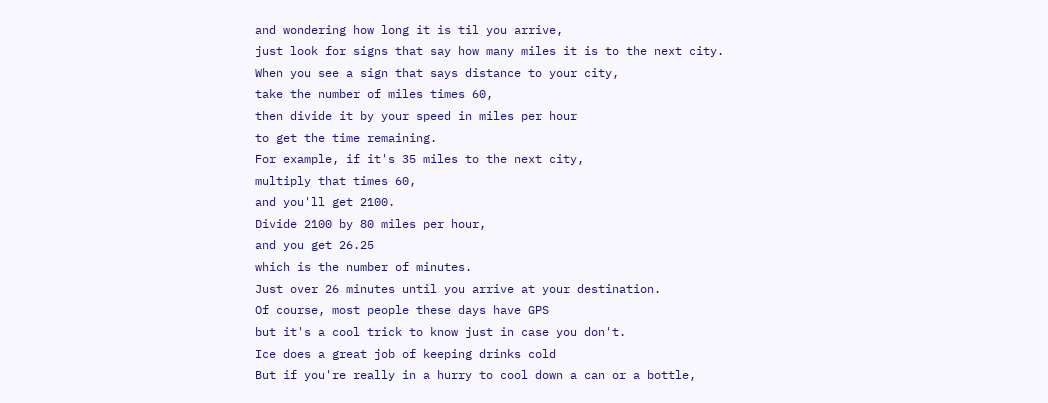and wondering how long it is til you arrive,
just look for signs that say how many miles it is to the next city.
When you see a sign that says distance to your city,
take the number of miles times 60,
then divide it by your speed in miles per hour
to get the time remaining.
For example, if it's 35 miles to the next city,
multiply that times 60,
and you'll get 2100.
Divide 2100 by 80 miles per hour,
and you get 26.25
which is the number of minutes.
Just over 26 minutes until you arrive at your destination.
Of course, most people these days have GPS
but it's a cool trick to know just in case you don't.
Ice does a great job of keeping drinks cold
But if you're really in a hurry to cool down a can or a bottle,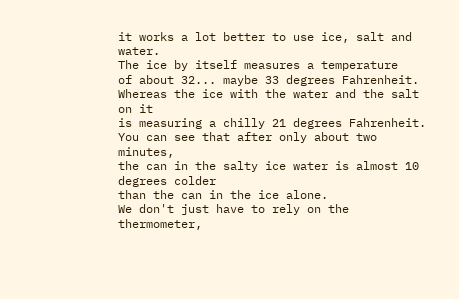it works a lot better to use ice, salt and water.
The ice by itself measures a temperature
of about 32... maybe 33 degrees Fahrenheit.
Whereas the ice with the water and the salt on it
is measuring a chilly 21 degrees Fahrenheit.
You can see that after only about two minutes,
the can in the salty ice water is almost 10 degrees colder
than the can in the ice alone.
We don't just have to rely on the thermometer,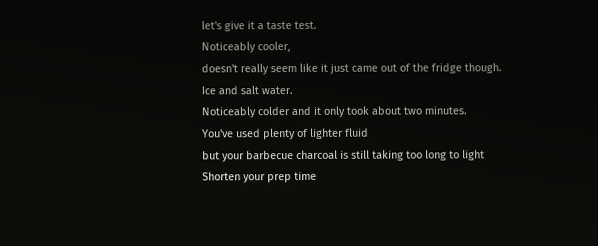let's give it a taste test.
Noticeably cooler,
doesn't really seem like it just came out of the fridge though.
Ice and salt water.
Noticeably colder and it only took about two minutes.
You've used plenty of lighter fluid
but your barbecue charcoal is still taking too long to light
Shorten your prep time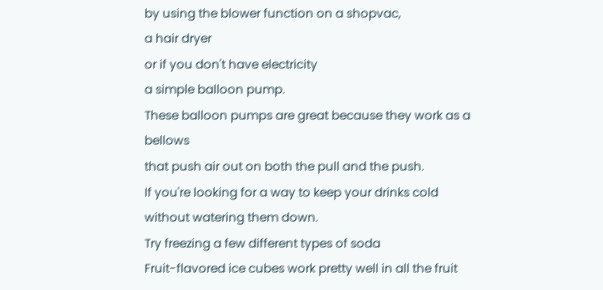by using the blower function on a shopvac,
a hair dryer
or if you don't have electricity
a simple balloon pump.
These balloon pumps are great because they work as a bellows
that push air out on both the pull and the push.
If you're looking for a way to keep your drinks cold without watering them down.
Try freezing a few different types of soda
Fruit-flavored ice cubes work pretty well in all the fruit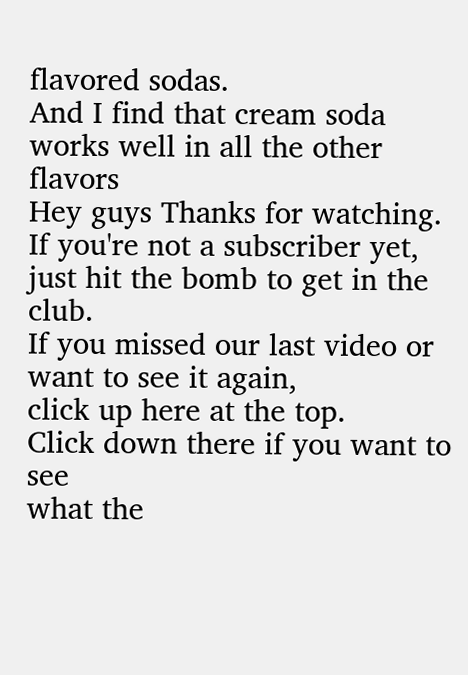flavored sodas.
And I find that cream soda works well in all the other flavors
Hey guys Thanks for watching.
If you're not a subscriber yet,
just hit the bomb to get in the club.
If you missed our last video or want to see it again,
click up here at the top.
Click down there if you want to see
what the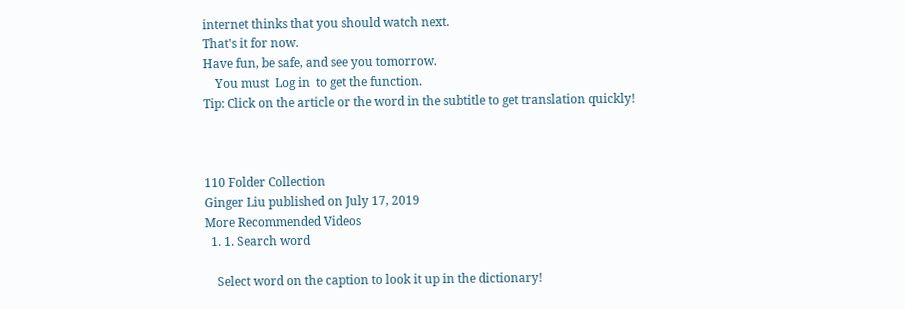internet thinks that you should watch next.
That's it for now.
Have fun, be safe, and see you tomorrow.
    You must  Log in  to get the function.
Tip: Click on the article or the word in the subtitle to get translation quickly!



110 Folder Collection
Ginger Liu published on July 17, 2019
More Recommended Videos
  1. 1. Search word

    Select word on the caption to look it up in the dictionary!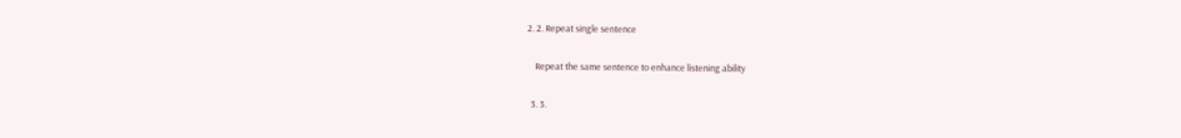2. 2. Repeat single sentence

    Repeat the same sentence to enhance listening ability

  3. 3.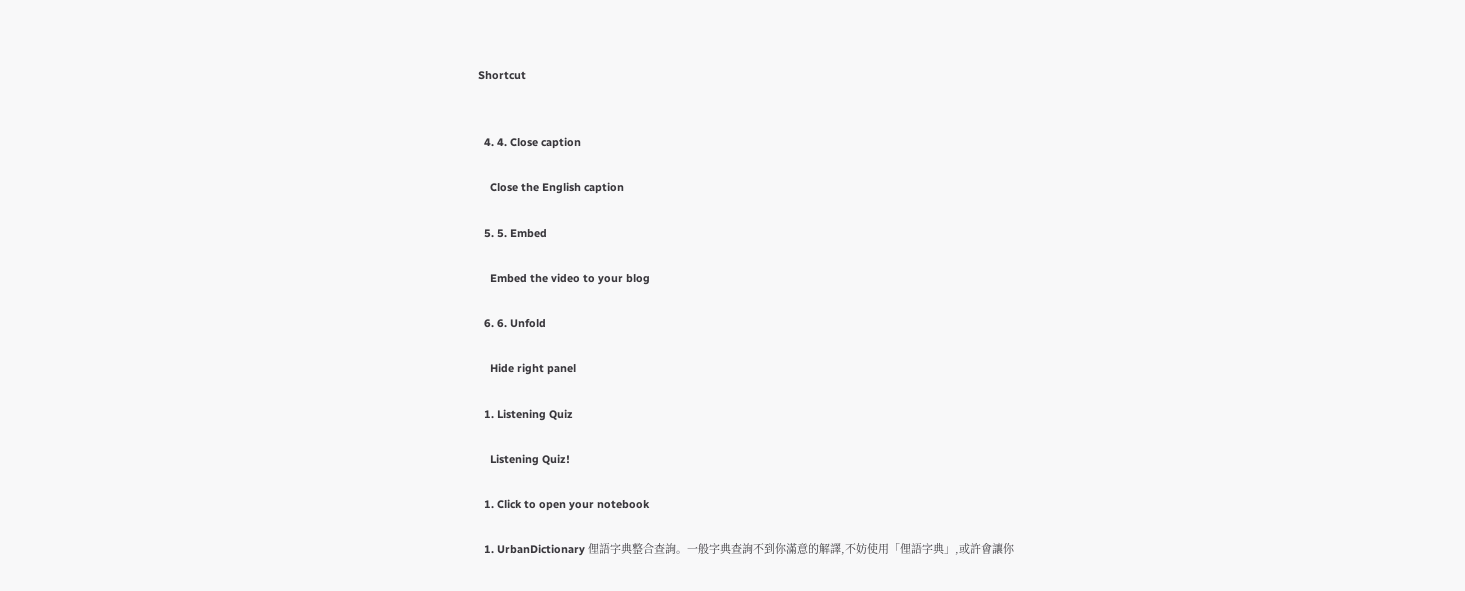Shortcut


  4. 4. Close caption

    Close the English caption

  5. 5. Embed

    Embed the video to your blog

  6. 6. Unfold

    Hide right panel

  1. Listening Quiz

    Listening Quiz!

  1. Click to open your notebook

  1. UrbanDictionary 俚語字典整合查詢。一般字典查詢不到你滿意的解譯,不妨使用「俚語字典」,或許會讓你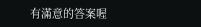有滿意的答案喔